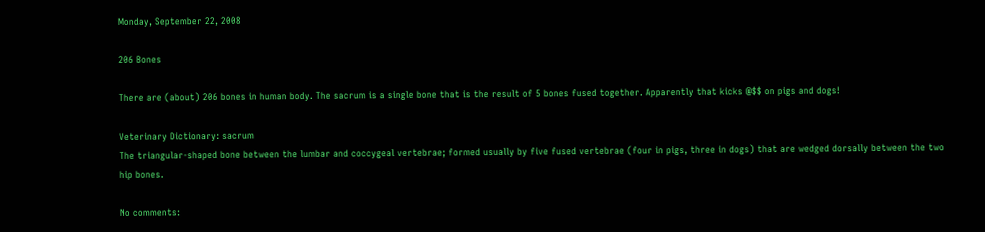Monday, September 22, 2008

206 Bones

There are (about) 206 bones in human body. The sacrum is a single bone that is the result of 5 bones fused together. Apparently that kicks @$$ on pigs and dogs!

Veterinary Dictionary: sacrum
The triangular-shaped bone between the lumbar and coccygeal vertebrae; formed usually by five fused vertebrae (four in pigs, three in dogs) that are wedged dorsally between the two hip bones.

No comments: